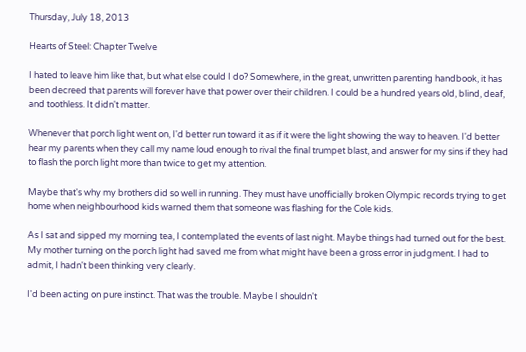Thursday, July 18, 2013

Hearts of Steel: Chapter Twelve

I hated to leave him like that, but what else could I do? Somewhere, in the great, unwritten parenting handbook, it has been decreed that parents will forever have that power over their children. I could be a hundred years old, blind, deaf, and toothless. It didn't matter.

Whenever that porch light went on, I'd better run toward it as if it were the light showing the way to heaven. I'd better hear my parents when they call my name loud enough to rival the final trumpet blast, and answer for my sins if they had to flash the porch light more than twice to get my attention.

Maybe that's why my brothers did so well in running. They must have unofficially broken Olympic records trying to get home when neighbourhood kids warned them that someone was flashing for the Cole kids.

As I sat and sipped my morning tea, I contemplated the events of last night. Maybe things had turned out for the best. My mother turning on the porch light had saved me from what might have been a gross error in judgment. I had to admit, I hadn't been thinking very clearly.

I'd been acting on pure instinct. That was the trouble. Maybe I shouldn't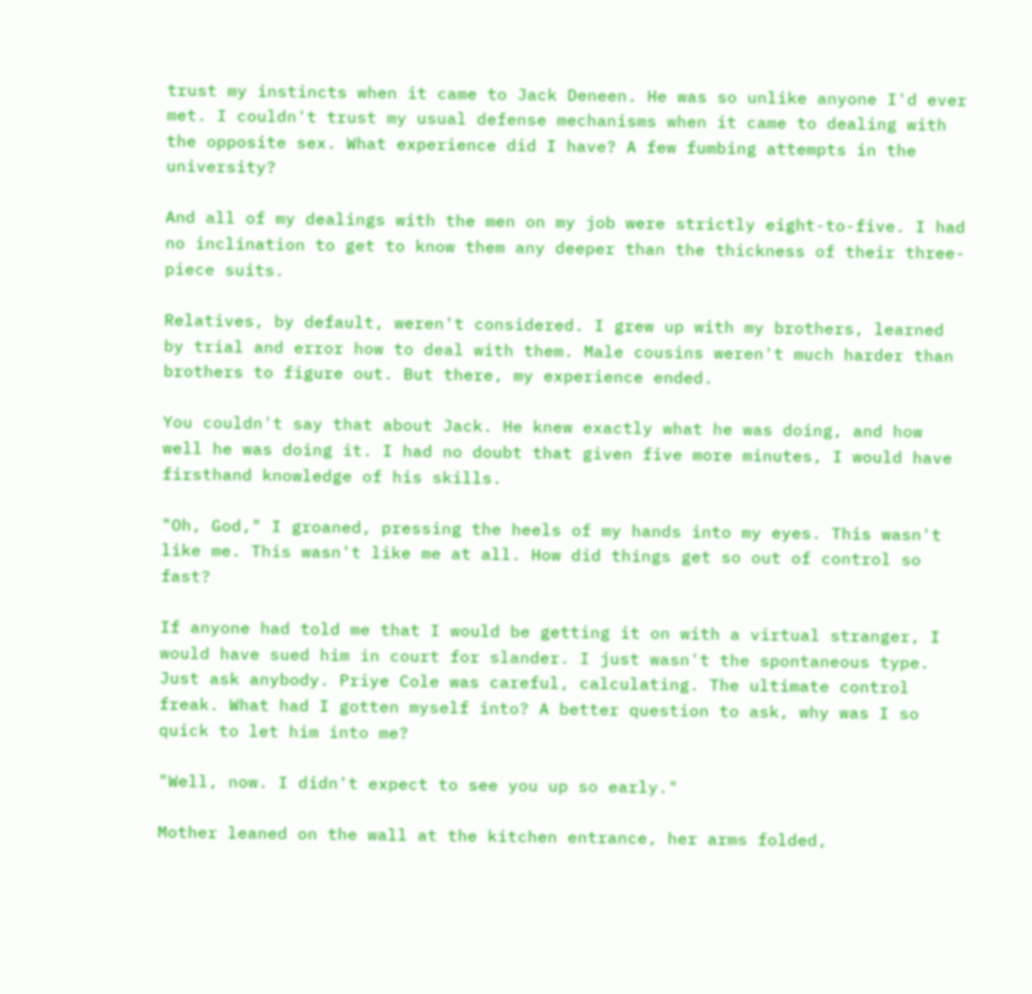trust my instincts when it came to Jack Deneen. He was so unlike anyone I'd ever met. I couldn't trust my usual defense mechanisms when it came to dealing with the opposite sex. What experience did I have? A few fumbing attempts in the university?

And all of my dealings with the men on my job were strictly eight-to-five. I had no inclination to get to know them any deeper than the thickness of their three-piece suits.

Relatives, by default, weren't considered. I grew up with my brothers, learned by trial and error how to deal with them. Male cousins weren't much harder than brothers to figure out. But there, my experience ended.

You couldn't say that about Jack. He knew exactly what he was doing, and how well he was doing it. I had no doubt that given five more minutes, I would have firsthand knowledge of his skills.

"Oh, God," I groaned, pressing the heels of my hands into my eyes. This wasn't like me. This wasn't like me at all. How did things get so out of control so fast?

If anyone had told me that I would be getting it on with a virtual stranger, I would have sued him in court for slander. I just wasn't the spontaneous type. Just ask anybody. Priye Cole was careful, calculating. The ultimate control freak. What had I gotten myself into? A better question to ask, why was I so quick to let him into me?

"Well, now. I didn't expect to see you up so early."

Mother leaned on the wall at the kitchen entrance, her arms folded,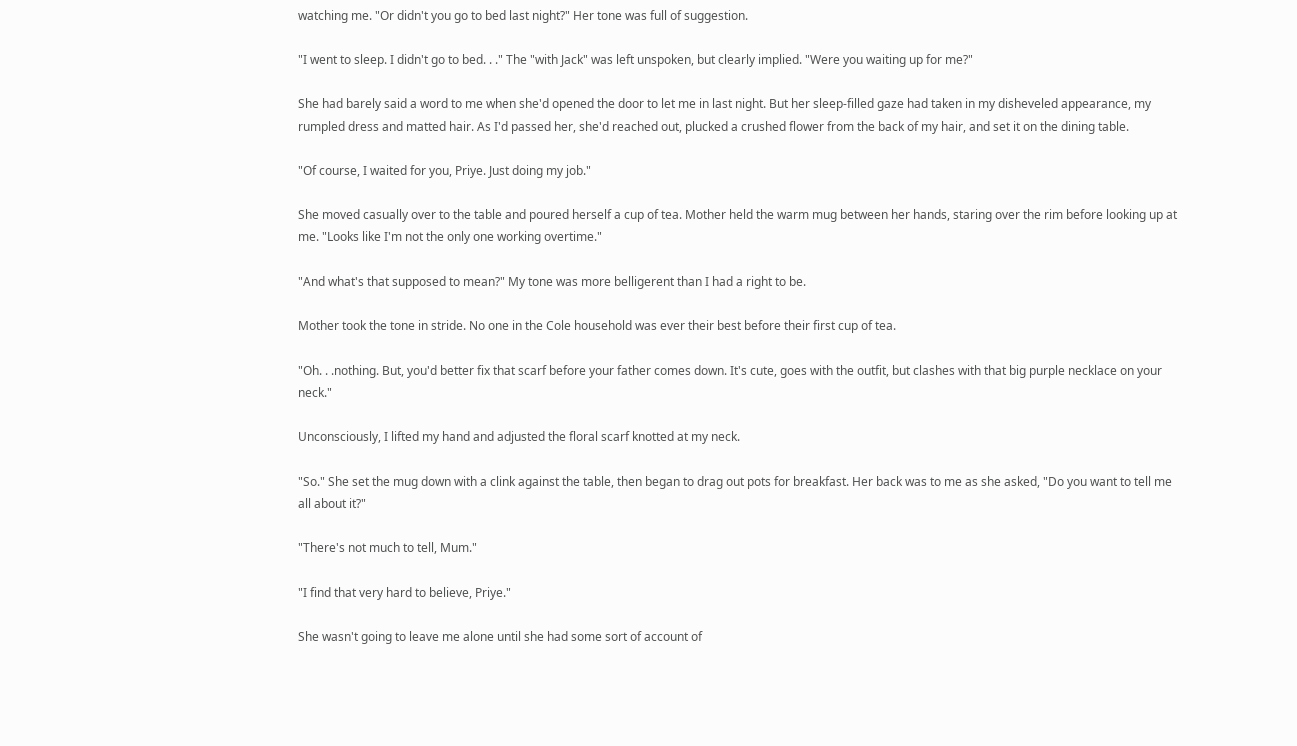watching me. "Or didn't you go to bed last night?" Her tone was full of suggestion.

"I went to sleep. I didn't go to bed. . ." The "with Jack" was left unspoken, but clearly implied. "Were you waiting up for me?"

She had barely said a word to me when she'd opened the door to let me in last night. But her sleep-filled gaze had taken in my disheveled appearance, my rumpled dress and matted hair. As I'd passed her, she'd reached out, plucked a crushed flower from the back of my hair, and set it on the dining table.

"Of course, I waited for you, Priye. Just doing my job."

She moved casually over to the table and poured herself a cup of tea. Mother held the warm mug between her hands, staring over the rim before looking up at me. "Looks like I'm not the only one working overtime."

"And what's that supposed to mean?" My tone was more belligerent than I had a right to be.

Mother took the tone in stride. No one in the Cole household was ever their best before their first cup of tea.

"Oh. . .nothing. But, you'd better fix that scarf before your father comes down. It's cute, goes with the outfit, but clashes with that big purple necklace on your neck."

Unconsciously, I lifted my hand and adjusted the floral scarf knotted at my neck.

"So." She set the mug down with a clink against the table, then began to drag out pots for breakfast. Her back was to me as she asked, "Do you want to tell me all about it?"

"There's not much to tell, Mum."

"I find that very hard to believe, Priye."

She wasn't going to leave me alone until she had some sort of account of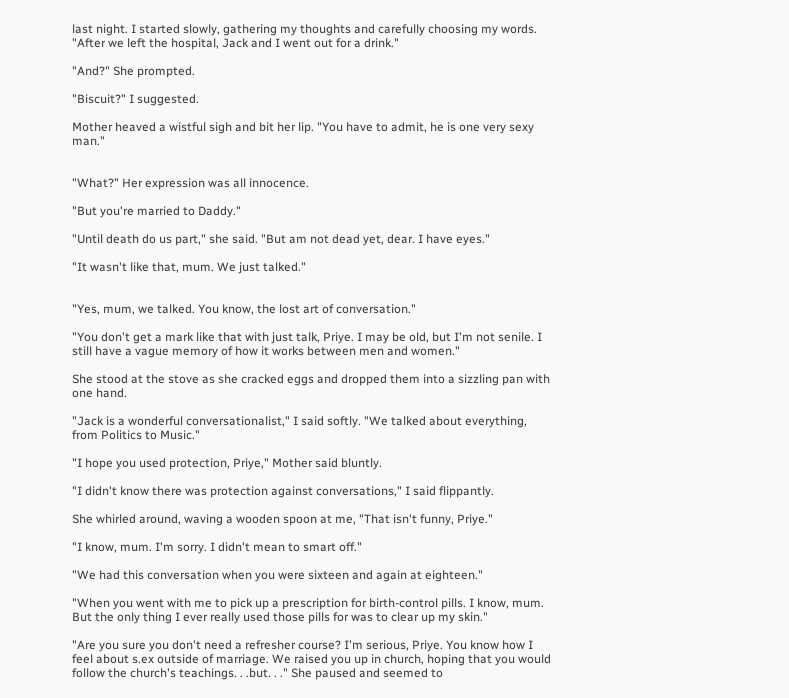last night. I started slowly, gathering my thoughts and carefully choosing my words. "After we left the hospital, Jack and I went out for a drink."

"And?" She prompted.

"Biscuit?" I suggested.

Mother heaved a wistful sigh and bit her lip. "You have to admit, he is one very sexy man."


"What?" Her expression was all innocence.

"But you're married to Daddy."

"Until death do us part," she said. "But am not dead yet, dear. I have eyes."

"It wasn't like that, mum. We just talked."


"Yes, mum, we talked. You know, the lost art of conversation."

"You don't get a mark like that with just talk, Priye. I may be old, but I'm not senile. I still have a vague memory of how it works between men and women."

She stood at the stove as she cracked eggs and dropped them into a sizzling pan with one hand.

"Jack is a wonderful conversationalist," I said softly. "We talked about everything, from Politics to Music."

"I hope you used protection, Priye," Mother said bluntly.

"I didn't know there was protection against conversations," I said flippantly.

She whirled around, waving a wooden spoon at me, "That isn't funny, Priye."

"I know, mum. I'm sorry. I didn't mean to smart off."

"We had this conversation when you were sixteen and again at eighteen."

"When you went with me to pick up a prescription for birth-control pills. I know, mum. But the only thing I ever really used those pills for was to clear up my skin."

"Are you sure you don't need a refresher course? I'm serious, Priye. You know how I feel about s.ex outside of marriage. We raised you up in church, hoping that you would follow the church's teachings. . .but. . ." She paused and seemed to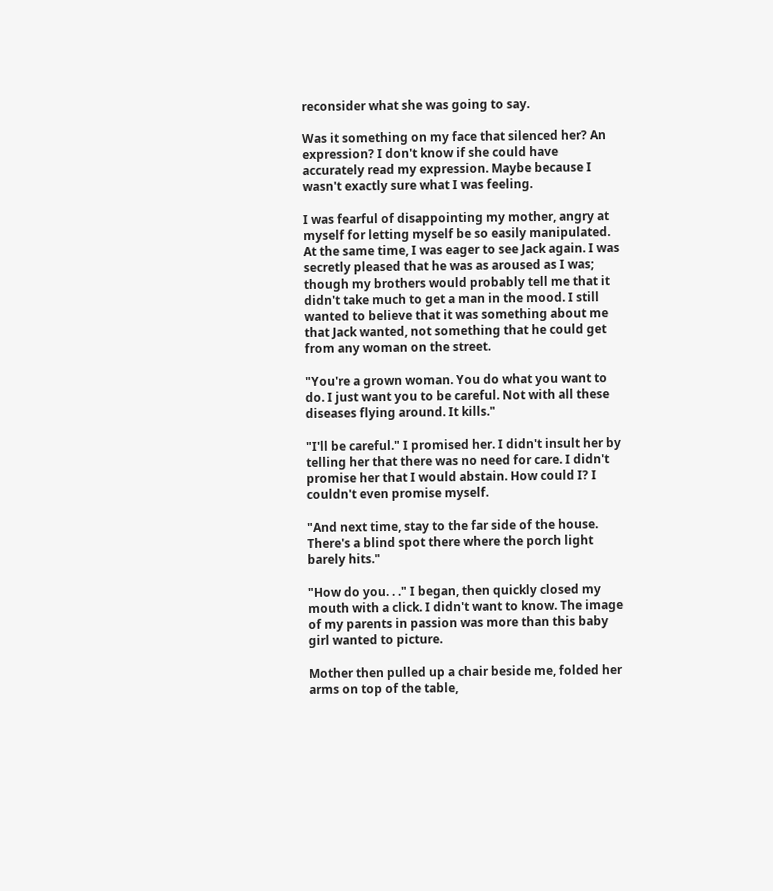reconsider what she was going to say.

Was it something on my face that silenced her? An expression? I don't know if she could have accurately read my expression. Maybe because I wasn't exactly sure what I was feeling.

I was fearful of disappointing my mother, angry at myself for letting myself be so easily manipulated. At the same time, I was eager to see Jack again. I was secretly pleased that he was as aroused as I was; though my brothers would probably tell me that it didn't take much to get a man in the mood. I still wanted to believe that it was something about me that Jack wanted, not something that he could get from any woman on the street.

"You're a grown woman. You do what you want to do. I just want you to be careful. Not with all these diseases flying around. It kills."

"I'll be careful." I promised her. I didn't insult her by telling her that there was no need for care. I didn't promise her that I would abstain. How could I? I couldn't even promise myself.

"And next time, stay to the far side of the house. There's a blind spot there where the porch light barely hits."

"How do you. . ." I began, then quickly closed my mouth with a click. I didn't want to know. The image of my parents in passion was more than this baby girl wanted to picture.

Mother then pulled up a chair beside me, folded her arms on top of the table,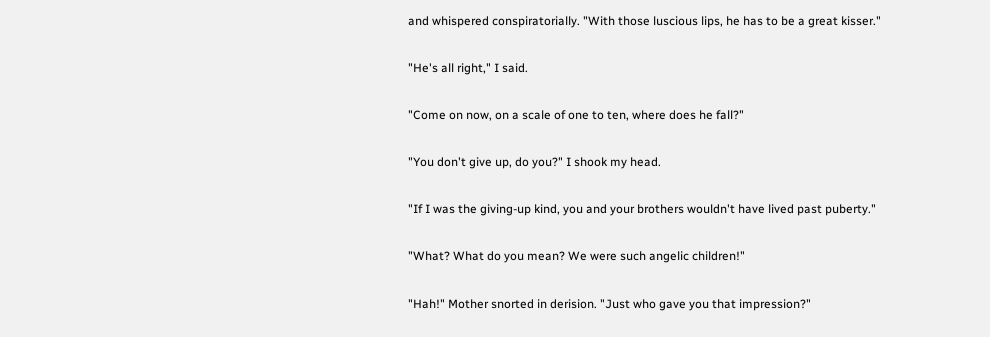and whispered conspiratorially. "With those luscious lips, he has to be a great kisser."

"He's all right," I said.

"Come on now, on a scale of one to ten, where does he fall?"

"You don't give up, do you?" I shook my head.

"If I was the giving-up kind, you and your brothers wouldn't have lived past puberty."

"What? What do you mean? We were such angelic children!"

"Hah!" Mother snorted in derision. "Just who gave you that impression?"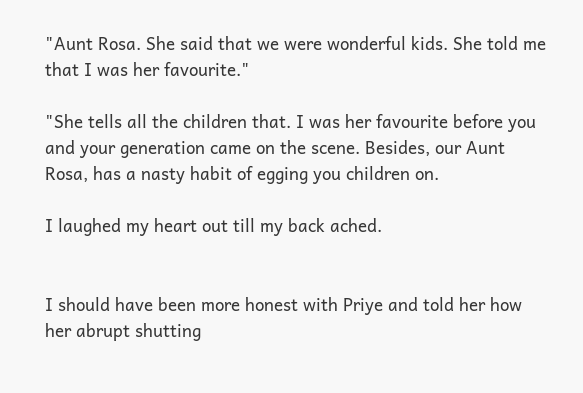"Aunt Rosa. She said that we were wonderful kids. She told me that I was her favourite."

"She tells all the children that. I was her favourite before you and your generation came on the scene. Besides, our Aunt Rosa, has a nasty habit of egging you children on.

I laughed my heart out till my back ached.


I should have been more honest with Priye and told her how her abrupt shutting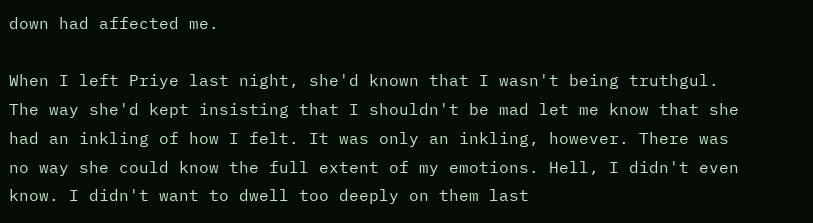down had affected me.

When I left Priye last night, she'd known that I wasn't being truthgul. The way she'd kept insisting that I shouldn't be mad let me know that she had an inkling of how I felt. It was only an inkling, however. There was no way she could know the full extent of my emotions. Hell, I didn't even know. I didn't want to dwell too deeply on them last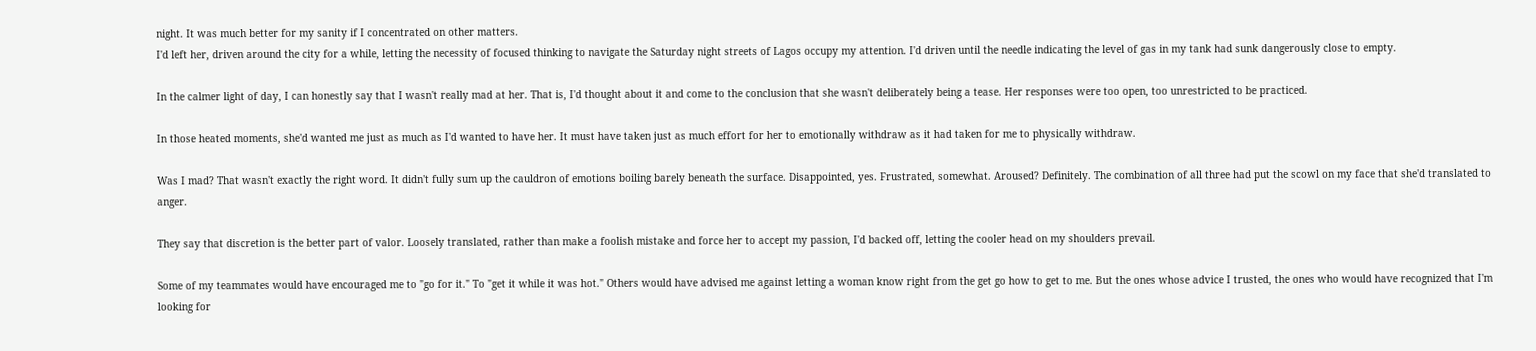night. It was much better for my sanity if I concentrated on other matters.
I'd left her, driven around the city for a while, letting the necessity of focused thinking to navigate the Saturday night streets of Lagos occupy my attention. I'd driven until the needle indicating the level of gas in my tank had sunk dangerously close to empty.

In the calmer light of day, I can honestly say that I wasn't really mad at her. That is, I'd thought about it and come to the conclusion that she wasn't deliberately being a tease. Her responses were too open, too unrestricted to be practiced.

In those heated moments, she'd wanted me just as much as I'd wanted to have her. It must have taken just as much effort for her to emotionally withdraw as it had taken for me to physically withdraw.

Was I mad? That wasn't exactly the right word. It didn't fully sum up the cauldron of emotions boiling barely beneath the surface. Disappointed, yes. Frustrated, somewhat. Aroused? Definitely. The combination of all three had put the scowl on my face that she'd translated to anger.

They say that discretion is the better part of valor. Loosely translated, rather than make a foolish mistake and force her to accept my passion, I'd backed off, letting the cooler head on my shoulders prevail.

Some of my teammates would have encouraged me to "go for it." To "get it while it was hot." Others would have advised me against letting a woman know right from the get go how to get to me. But the ones whose advice I trusted, the ones who would have recognized that I'm looking for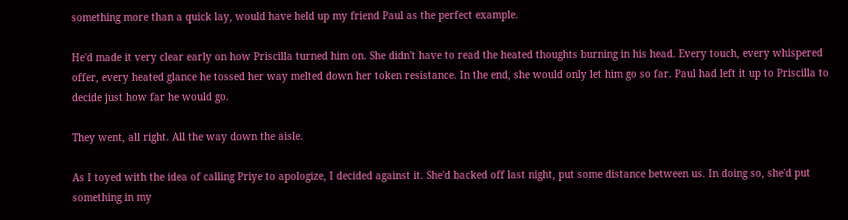something more than a quick lay, would have held up my friend Paul as the perfect example.

He'd made it very clear early on how Priscilla turned him on. She didn't have to read the heated thoughts burning in his head. Every touch, every whispered offer, every heated glance he tossed her way melted down her token resistance. In the end, she would only let him go so far. Paul had left it up to Priscilla to decide just how far he would go.

They went, all right. All the way down the aisle.

As I toyed with the idea of calling Priye to apologize, I decided against it. She'd backed off last night, put some distance between us. In doing so, she'd put something in my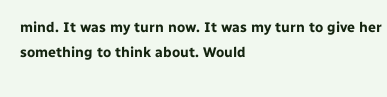mind. It was my turn now. It was my turn to give her something to think about. Would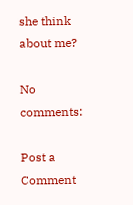she think about me?

No comments:

Post a Comment